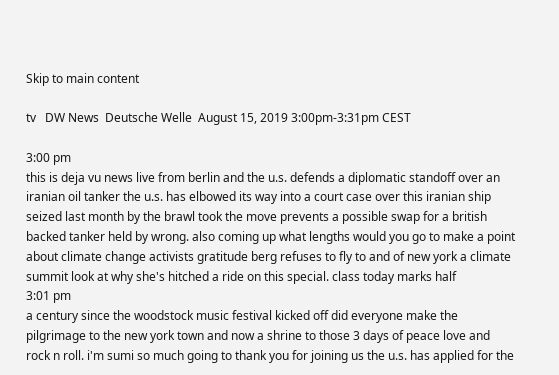Skip to main content

tv   DW News  Deutsche Welle  August 15, 2019 3:00pm-3:31pm CEST

3:00 pm
this is deja vu news live from berlin and the u.s. defends a diplomatic standoff over an iranian oil tanker the u.s. has elbowed its way into a court case over this iranian ship seized last month by the brawl took the move prevents a possible swap for a british backed tanker held by wrong. also coming up what lengths would you go to make a point about climate change activists gratitude berg refuses to fly to and of new york a climate summit look at why she's hitched a ride on this special. class today marks half
3:01 pm
a century since the woodstock music festival kicked off did everyone make the pilgrimage to the new york town and now a shrine to those 3 days of peace love and rock n roll. i'm sumi so much going to thank you for joining us the u.s. has applied for the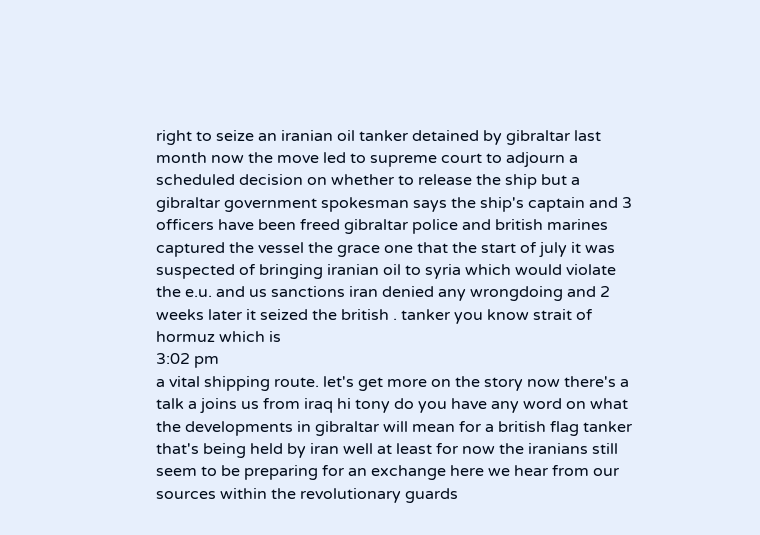right to seize an iranian oil tanker detained by gibraltar last month now the move led to supreme court to adjourn a scheduled decision on whether to release the ship but a gibraltar government spokesman says the ship's captain and 3 officers have been freed gibraltar police and british marines captured the vessel the grace one that the start of july it was suspected of bringing iranian oil to syria which would violate the e.u. and us sanctions iran denied any wrongdoing and 2 weeks later it seized the british . tanker you know strait of hormuz which is
3:02 pm
a vital shipping route. let's get more on the story now there's a talk a joins us from iraq hi tony do you have any word on what the developments in gibraltar will mean for a british flag tanker that's being held by iran well at least for now the iranians still seem to be preparing for an exchange here we hear from our sources within the revolutionary guards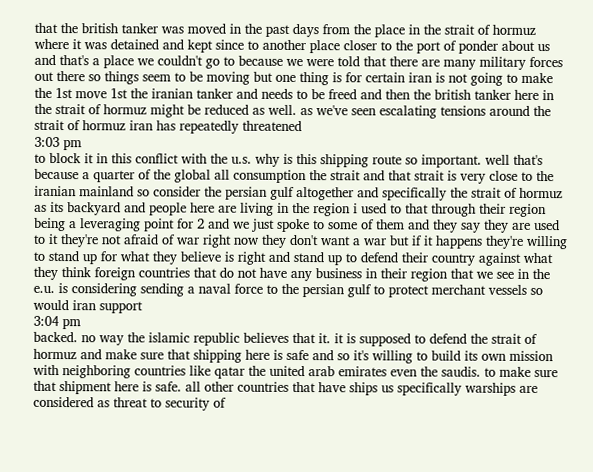that the british tanker was moved in the past days from the place in the strait of hormuz where it was detained and kept since to another place closer to the port of ponder about us and that's a place we couldn't go to because we were told that there are many military forces out there so things seem to be moving but one thing is for certain iran is not going to make the 1st move 1st the iranian tanker and needs to be freed and then the british tanker here in the strait of hormuz might be reduced as well. as we've seen escalating tensions around the strait of hormuz iran has repeatedly threatened
3:03 pm
to block it in this conflict with the u.s. why is this shipping route so important. well that's because a quarter of the global all consumption the strait and that strait is very close to the iranian mainland so consider the persian gulf altogether and specifically the strait of hormuz as its backyard and people here are living in the region i used to that through their region being a leveraging point for 2 and we just spoke to some of them and they say they are used to it they're not afraid of war right now they don't want a war but if it happens they're willing to stand up for what they believe is right and stand up to defend their country against what they think foreign countries that do not have any business in their region that we see in the e.u. is considering sending a naval force to the persian gulf to protect merchant vessels so would iran support
3:04 pm
backed. no way the islamic republic believes that it. it is supposed to defend the strait of hormuz and make sure that shipping here is safe and so it's willing to build its own mission with neighboring countries like qatar the united arab emirates even the saudis. to make sure that shipment here is safe. all other countries that have ships us specifically warships are considered as threat to security of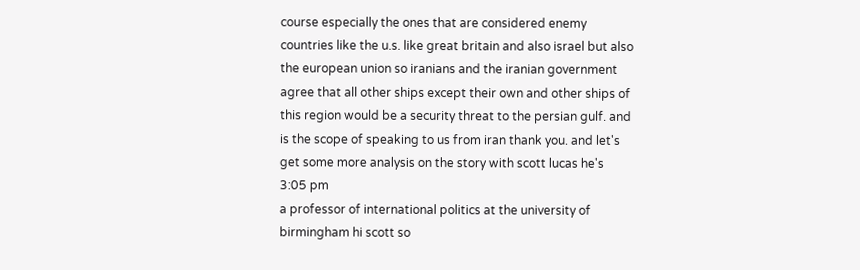course especially the ones that are considered enemy countries like the u.s. like great britain and also israel but also the european union so iranians and the iranian government agree that all other ships except their own and other ships of this region would be a security threat to the persian gulf. and is the scope of speaking to us from iran thank you. and let's get some more analysis on the story with scott lucas he's
3:05 pm
a professor of international politics at the university of birmingham hi scott so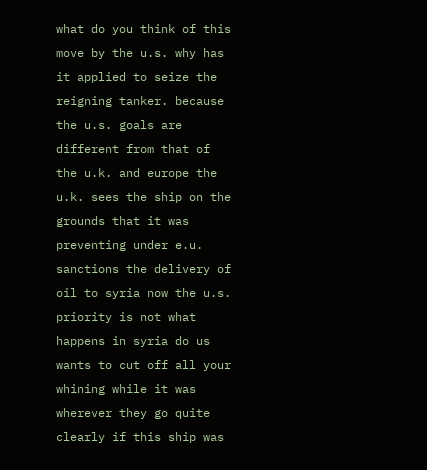what do you think of this move by the u.s. why has it applied to seize the reigning tanker. because the u.s. goals are different from that of the u.k. and europe the u.k. sees the ship on the grounds that it was preventing under e.u. sanctions the delivery of oil to syria now the u.s. priority is not what happens in syria do us wants to cut off all your whining while it was wherever they go quite clearly if this ship was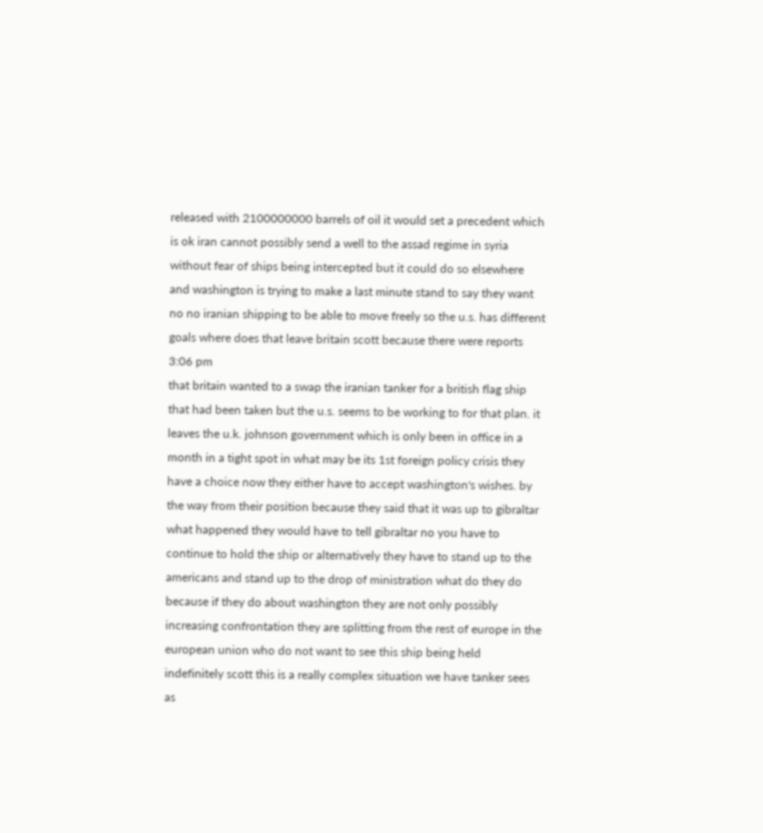released with 2100000000 barrels of oil it would set a precedent which is ok iran cannot possibly send a well to the assad regime in syria without fear of ships being intercepted but it could do so elsewhere and washington is trying to make a last minute stand to say they want no no iranian shipping to be able to move freely so the u.s. has different goals where does that leave britain scott because there were reports
3:06 pm
that britain wanted to a swap the iranian tanker for a british flag ship that had been taken but the u.s. seems to be working to for that plan. it leaves the u.k. johnson government which is only been in office in a month in a tight spot in what may be its 1st foreign policy crisis they have a choice now they either have to accept washington's wishes. by the way from their position because they said that it was up to gibraltar what happened they would have to tell gibraltar no you have to continue to hold the ship or alternatively they have to stand up to the americans and stand up to the drop of ministration what do they do because if they do about washington they are not only possibly increasing confrontation they are splitting from the rest of europe in the european union who do not want to see this ship being held indefinitely scott this is a really complex situation we have tanker sees as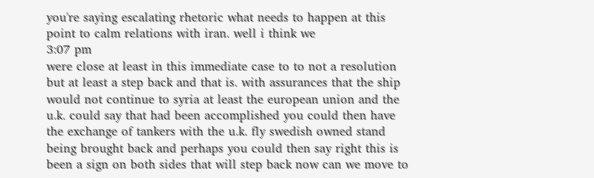you're saying escalating rhetoric what needs to happen at this point to calm relations with iran. well i think we
3:07 pm
were close at least in this immediate case to to not a resolution but at least a step back and that is. with assurances that the ship would not continue to syria at least the european union and the u.k. could say that had been accomplished you could then have the exchange of tankers with the u.k. fly swedish owned stand being brought back and perhaps you could then say right this is been a sign on both sides that will step back now can we move to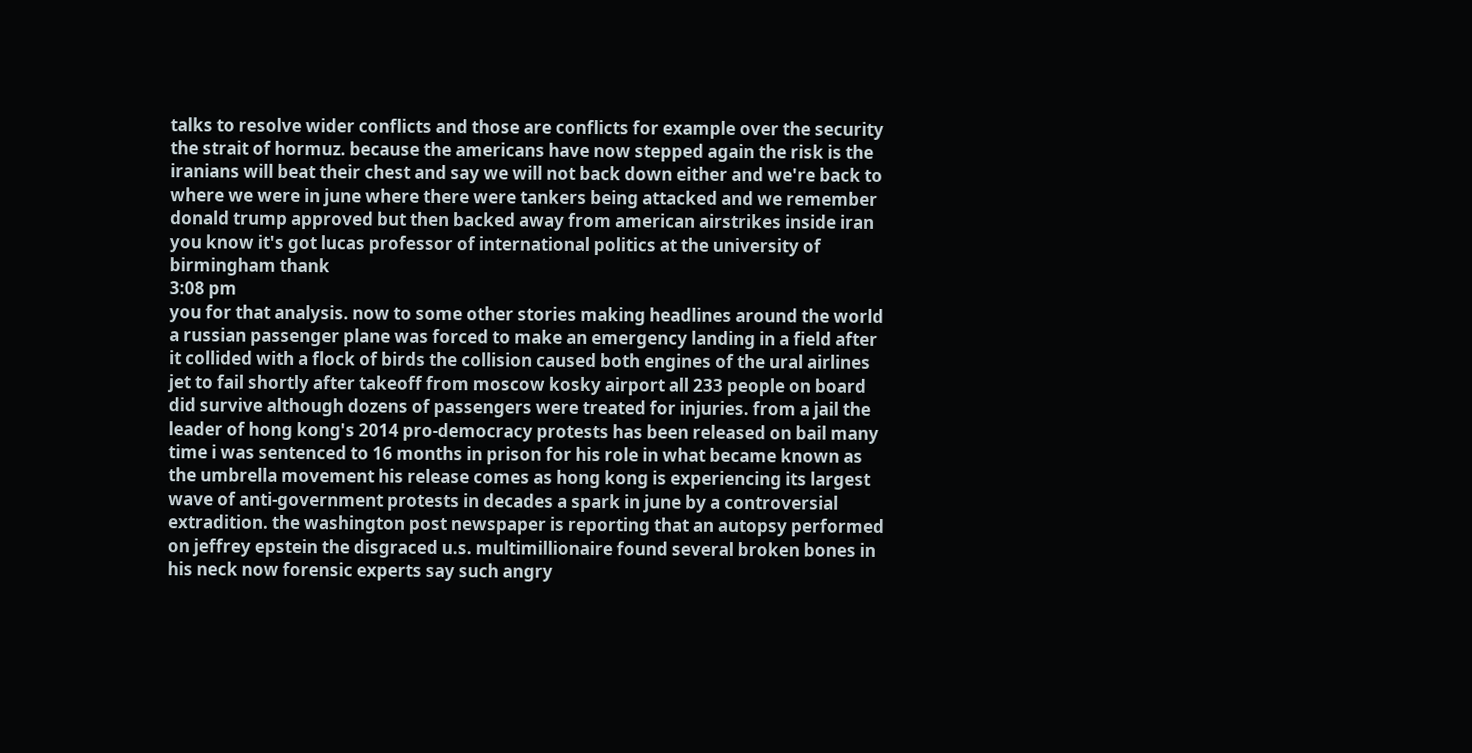talks to resolve wider conflicts and those are conflicts for example over the security the strait of hormuz. because the americans have now stepped again the risk is the iranians will beat their chest and say we will not back down either and we're back to where we were in june where there were tankers being attacked and we remember donald trump approved but then backed away from american airstrikes inside iran you know it's got lucas professor of international politics at the university of birmingham thank
3:08 pm
you for that analysis. now to some other stories making headlines around the world a russian passenger plane was forced to make an emergency landing in a field after it collided with a flock of birds the collision caused both engines of the ural airlines jet to fail shortly after takeoff from moscow kosky airport all 233 people on board did survive although dozens of passengers were treated for injuries. from a jail the leader of hong kong's 2014 pro-democracy protests has been released on bail many time i was sentenced to 16 months in prison for his role in what became known as the umbrella movement his release comes as hong kong is experiencing its largest wave of anti-government protests in decades a spark in june by a controversial extradition. the washington post newspaper is reporting that an autopsy performed on jeffrey epstein the disgraced u.s. multimillionaire found several broken bones in his neck now forensic experts say such angry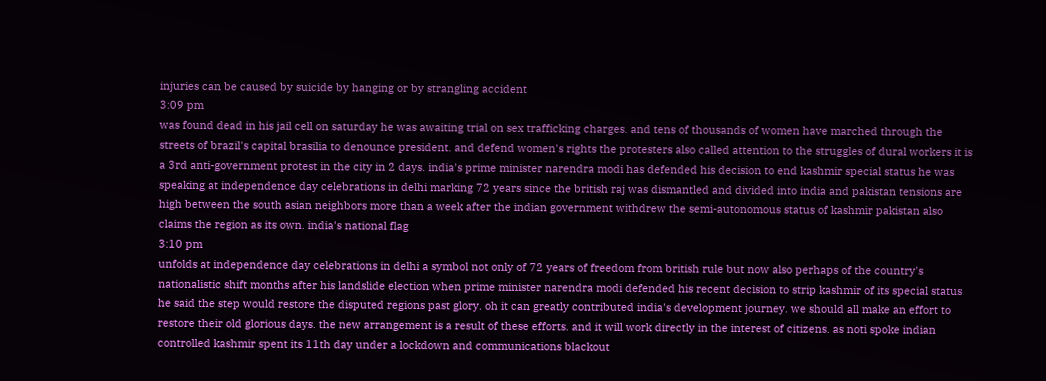injuries can be caused by suicide by hanging or by strangling accident
3:09 pm
was found dead in his jail cell on saturday he was awaiting trial on sex trafficking charges. and tens of thousands of women have marched through the streets of brazil's capital brasilia to denounce president. and defend women's rights the protesters also called attention to the struggles of dural workers it is a 3rd anti-government protest in the city in 2 days. india's prime minister narendra modi has defended his decision to end kashmir special status he was speaking at independence day celebrations in delhi marking 72 years since the british raj was dismantled and divided into india and pakistan tensions are high between the south asian neighbors more than a week after the indian government withdrew the semi-autonomous status of kashmir pakistan also claims the region as its own. india's national flag
3:10 pm
unfolds at independence day celebrations in delhi a symbol not only of 72 years of freedom from british rule but now also perhaps of the country's nationalistic shift months after his landslide election when prime minister narendra modi defended his recent decision to strip kashmir of its special status he said the step would restore the disputed regions past glory. oh it can greatly contributed india's development journey. we should all make an effort to restore their old glorious days. the new arrangement is a result of these efforts. and it will work directly in the interest of citizens. as noti spoke indian controlled kashmir spent its 11th day under a lockdown and communications blackout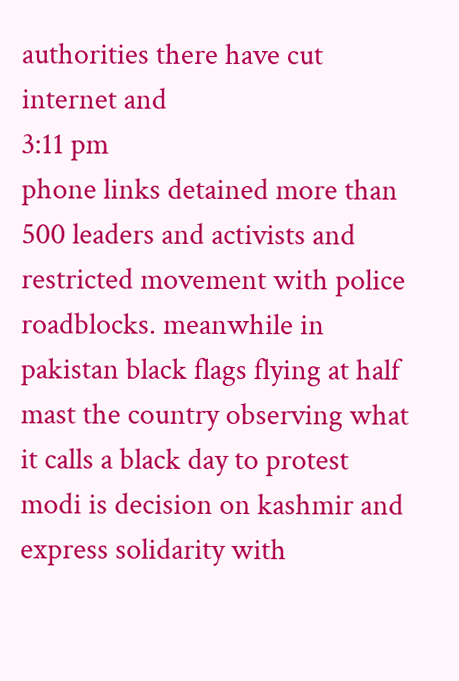authorities there have cut internet and
3:11 pm
phone links detained more than 500 leaders and activists and restricted movement with police roadblocks. meanwhile in pakistan black flags flying at half mast the country observing what it calls a black day to protest modi is decision on kashmir and express solidarity with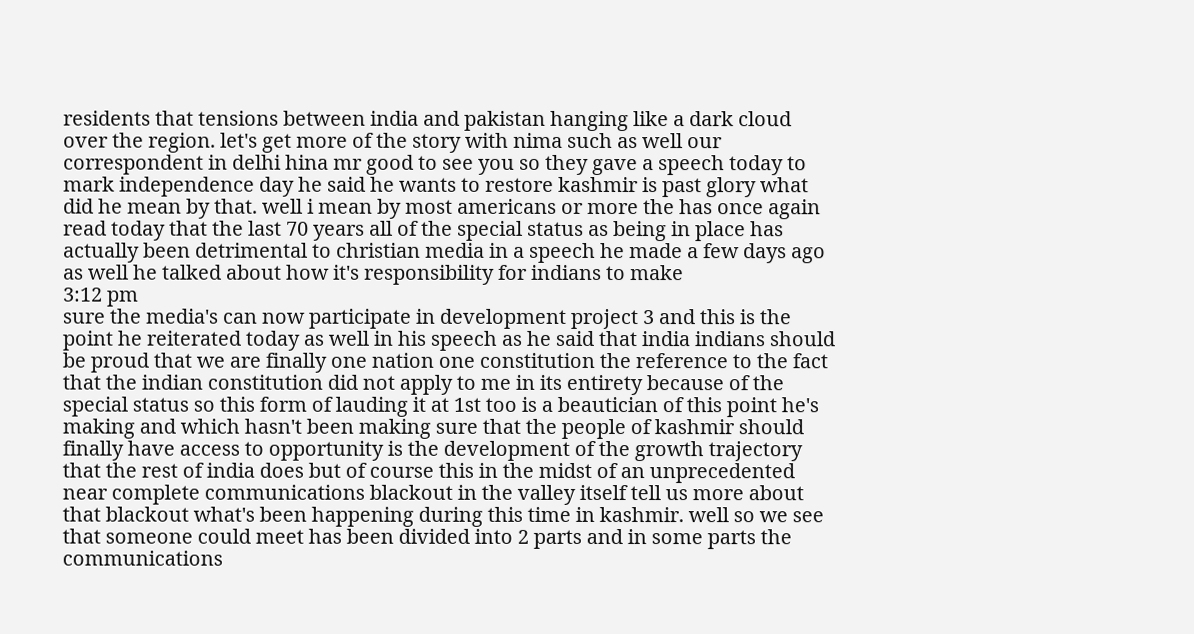residents that tensions between india and pakistan hanging like a dark cloud over the region. let's get more of the story with nima such as well our correspondent in delhi hina mr good to see you so they gave a speech today to mark independence day he said he wants to restore kashmir is past glory what did he mean by that. well i mean by most americans or more the has once again read today that the last 70 years all of the special status as being in place has actually been detrimental to christian media in a speech he made a few days ago as well he talked about how it's responsibility for indians to make
3:12 pm
sure the media's can now participate in development project 3 and this is the point he reiterated today as well in his speech as he said that india indians should be proud that we are finally one nation one constitution the reference to the fact that the indian constitution did not apply to me in its entirety because of the special status so this form of lauding it at 1st too is a beautician of this point he's making and which hasn't been making sure that the people of kashmir should finally have access to opportunity is the development of the growth trajectory that the rest of india does but of course this in the midst of an unprecedented near complete communications blackout in the valley itself tell us more about that blackout what's been happening during this time in kashmir. well so we see that someone could meet has been divided into 2 parts and in some parts the communications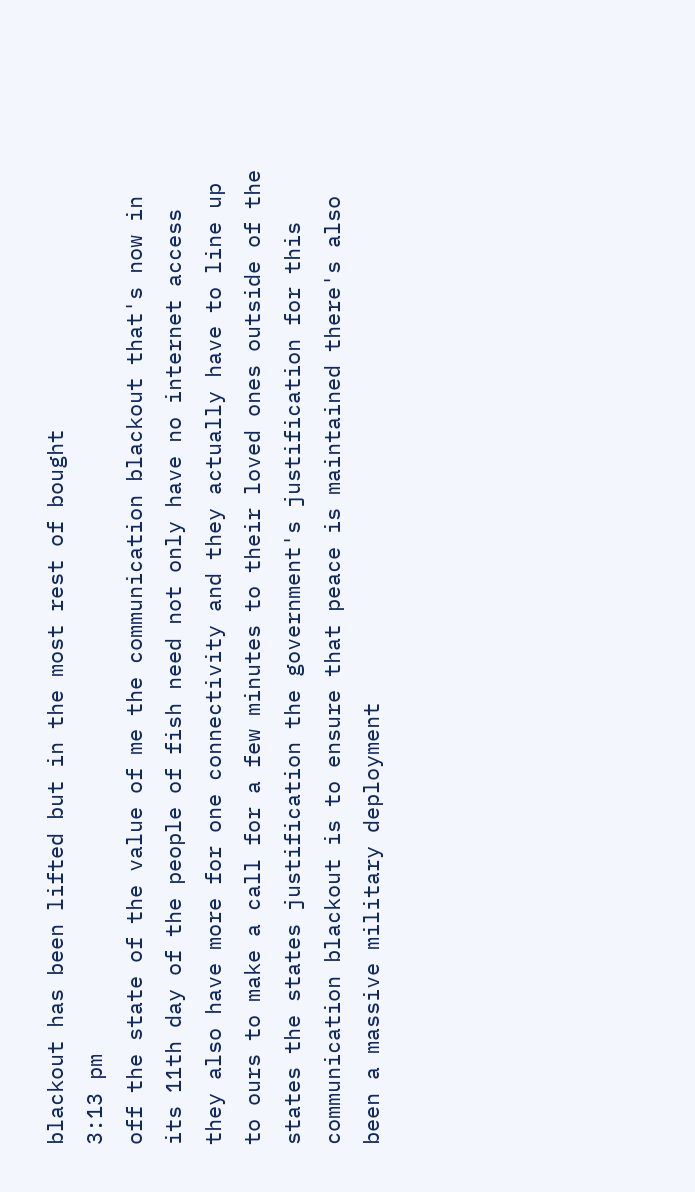blackout has been lifted but in the most rest of bought
3:13 pm
off the state of the value of me the communication blackout that's now in its 11th day of the people of fish need not only have no internet access they also have more for one connectivity and they actually have to line up to ours to make a call for a few minutes to their loved ones outside of the states the states justification the government's justification for this communication blackout is to ensure that peace is maintained there's also been a massive military deployment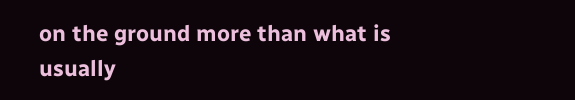on the ground more than what is usually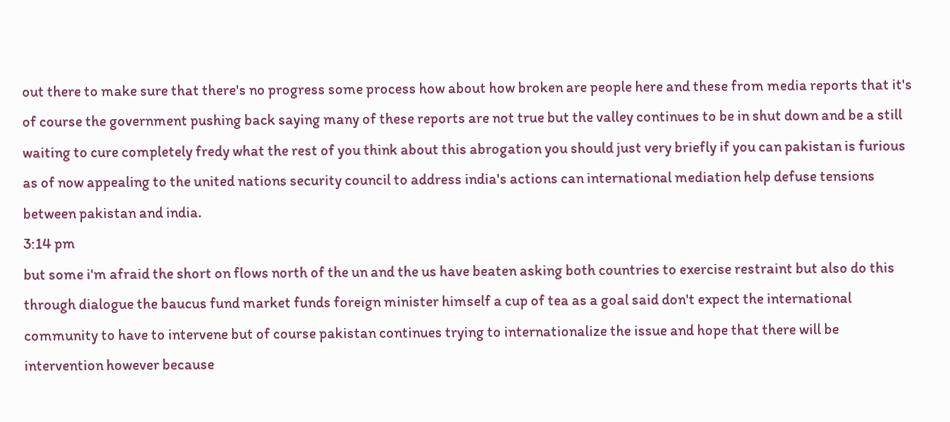out there to make sure that there's no progress some process how about how broken are people here and these from media reports that it's of course the government pushing back saying many of these reports are not true but the valley continues to be in shut down and be a still waiting to cure completely fredy what the rest of you think about this abrogation you should just very briefly if you can pakistan is furious as of now appealing to the united nations security council to address india's actions can international mediation help defuse tensions between pakistan and india.
3:14 pm
but some i'm afraid the short on flows north of the un and the us have beaten asking both countries to exercise restraint but also do this through dialogue the baucus fund market funds foreign minister himself a cup of tea as a goal said don't expect the international community to have to intervene but of course pakistan continues trying to internationalize the issue and hope that there will be intervention however because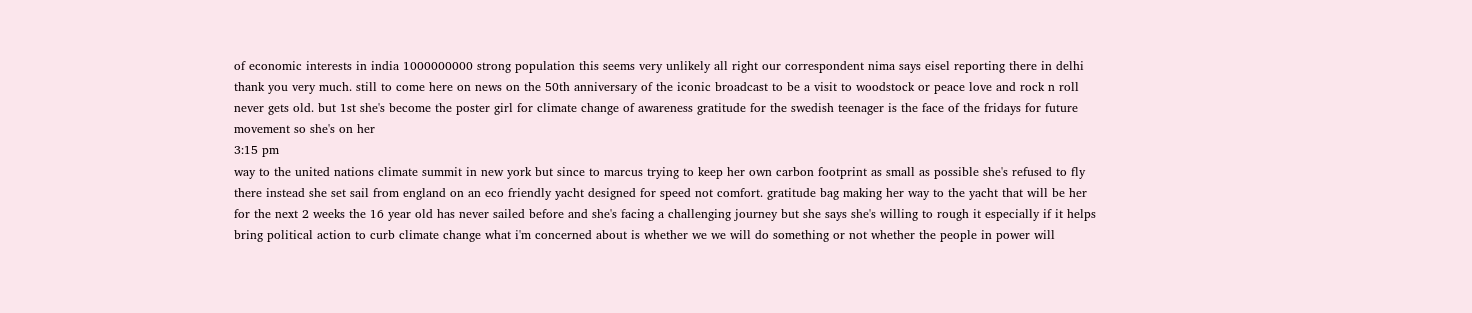of economic interests in india 1000000000 strong population this seems very unlikely all right our correspondent nima says eisel reporting there in delhi thank you very much. still to come here on news on the 50th anniversary of the iconic broadcast to be a visit to woodstock or peace love and rock n roll never gets old. but 1st she's become the poster girl for climate change of awareness gratitude for the swedish teenager is the face of the fridays for future movement so she's on her
3:15 pm
way to the united nations climate summit in new york but since to marcus trying to keep her own carbon footprint as small as possible she's refused to fly there instead she set sail from england on an eco friendly yacht designed for speed not comfort. gratitude bag making her way to the yacht that will be her for the next 2 weeks the 16 year old has never sailed before and she's facing a challenging journey but she says she's willing to rough it especially if it helps bring political action to curb climate change what i'm concerned about is whether we we will do something or not whether the people in power will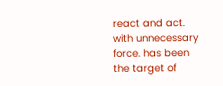react and act. with unnecessary force. has been the target of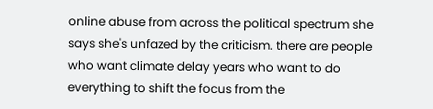online abuse from across the political spectrum she says she's unfazed by the criticism. there are people who want climate delay years who want to do everything to shift the focus from the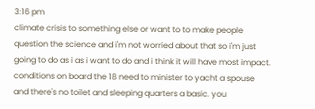3:16 pm
climate crisis to something else or want to to make people question the science and i'm not worried about that so i'm just going to do as i as i want to do and i think it will have most impact. conditions on board the 18 need to minister to yacht a spouse and there's no toilet and sleeping quarters a basic. you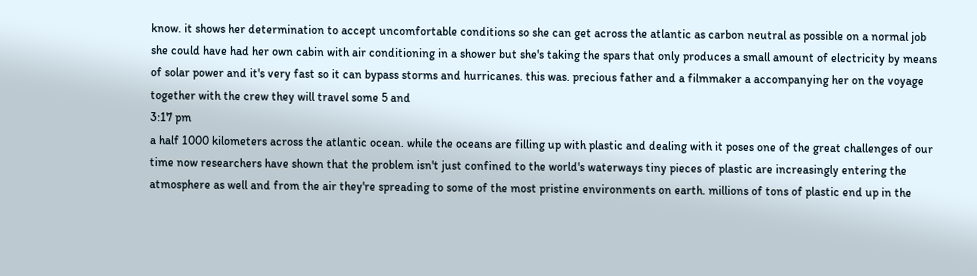know. it shows her determination to accept uncomfortable conditions so she can get across the atlantic as carbon neutral as possible on a normal job she could have had her own cabin with air conditioning in a shower but she's taking the spars that only produces a small amount of electricity by means of solar power and it's very fast so it can bypass storms and hurricanes. this was. precious father and a filmmaker a accompanying her on the voyage together with the crew they will travel some 5 and
3:17 pm
a half 1000 kilometers across the atlantic ocean. while the oceans are filling up with plastic and dealing with it poses one of the great challenges of our time now researchers have shown that the problem isn't just confined to the world's waterways tiny pieces of plastic are increasingly entering the atmosphere as well and from the air they're spreading to some of the most pristine environments on earth. millions of tons of plastic end up in the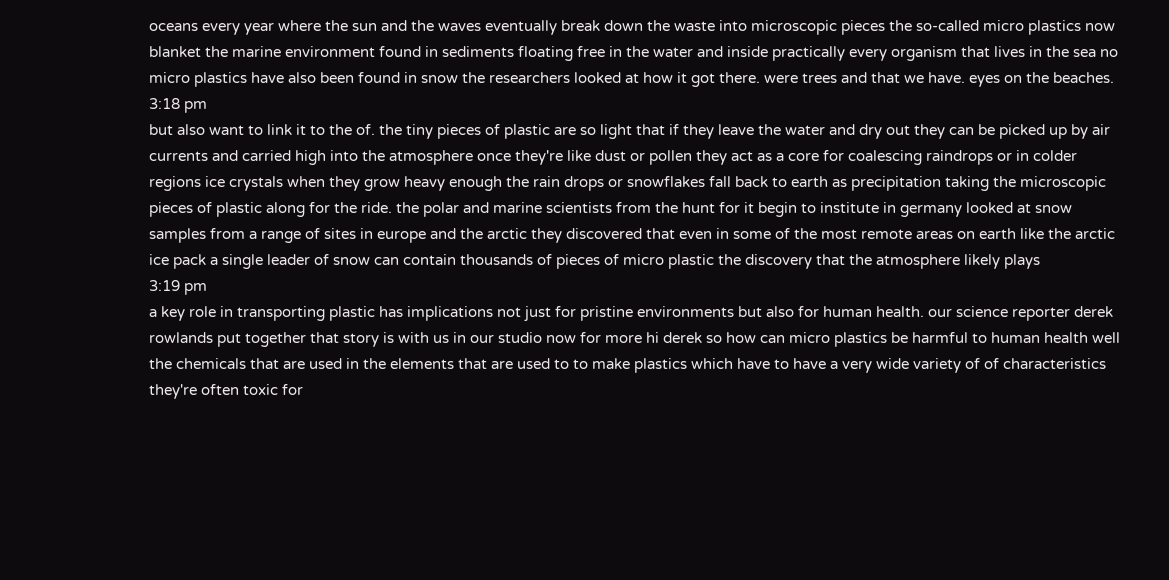oceans every year where the sun and the waves eventually break down the waste into microscopic pieces the so-called micro plastics now blanket the marine environment found in sediments floating free in the water and inside practically every organism that lives in the sea no micro plastics have also been found in snow the researchers looked at how it got there. were trees and that we have. eyes on the beaches.
3:18 pm
but also want to link it to the of. the tiny pieces of plastic are so light that if they leave the water and dry out they can be picked up by air currents and carried high into the atmosphere once they're like dust or pollen they act as a core for coalescing raindrops or in colder regions ice crystals when they grow heavy enough the rain drops or snowflakes fall back to earth as precipitation taking the microscopic pieces of plastic along for the ride. the polar and marine scientists from the hunt for it begin to institute in germany looked at snow samples from a range of sites in europe and the arctic they discovered that even in some of the most remote areas on earth like the arctic ice pack a single leader of snow can contain thousands of pieces of micro plastic the discovery that the atmosphere likely plays
3:19 pm
a key role in transporting plastic has implications not just for pristine environments but also for human health. our science reporter derek rowlands put together that story is with us in our studio now for more hi derek so how can micro plastics be harmful to human health well the chemicals that are used in the elements that are used to to make plastics which have to have a very wide variety of of characteristics they're often toxic for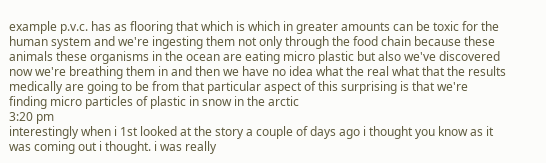example p.v.c. has as flooring that which is which in greater amounts can be toxic for the human system and we're ingesting them not only through the food chain because these animals these organisms in the ocean are eating micro plastic but also we've discovered now we're breathing them in and then we have no idea what the real what that the results medically are going to be from that particular aspect of this surprising is that we're finding micro particles of plastic in snow in the arctic
3:20 pm
interestingly when i 1st looked at the story a couple of days ago i thought you know as it was coming out i thought. i was really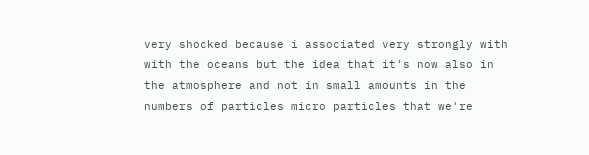very shocked because i associated very strongly with with the oceans but the idea that it's now also in the atmosphere and not in small amounts in the numbers of particles micro particles that we're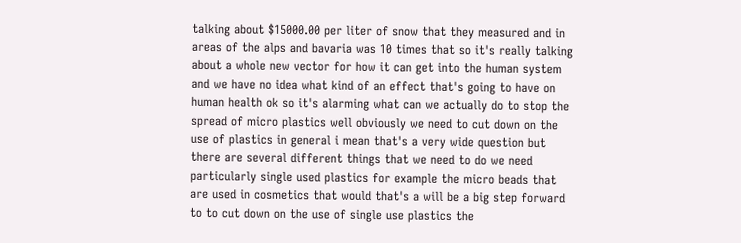talking about $15000.00 per liter of snow that they measured and in areas of the alps and bavaria was 10 times that so it's really talking about a whole new vector for how it can get into the human system and we have no idea what kind of an effect that's going to have on human health ok so it's alarming what can we actually do to stop the spread of micro plastics well obviously we need to cut down on the use of plastics in general i mean that's a very wide question but there are several different things that we need to do we need particularly single used plastics for example the micro beads that are used in cosmetics that would that's a will be a big step forward to to cut down on the use of single use plastics the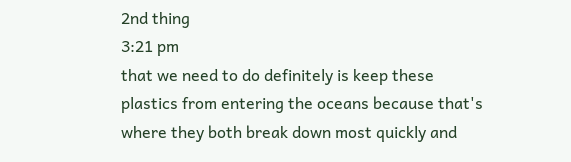2nd thing
3:21 pm
that we need to do definitely is keep these plastics from entering the oceans because that's where they both break down most quickly and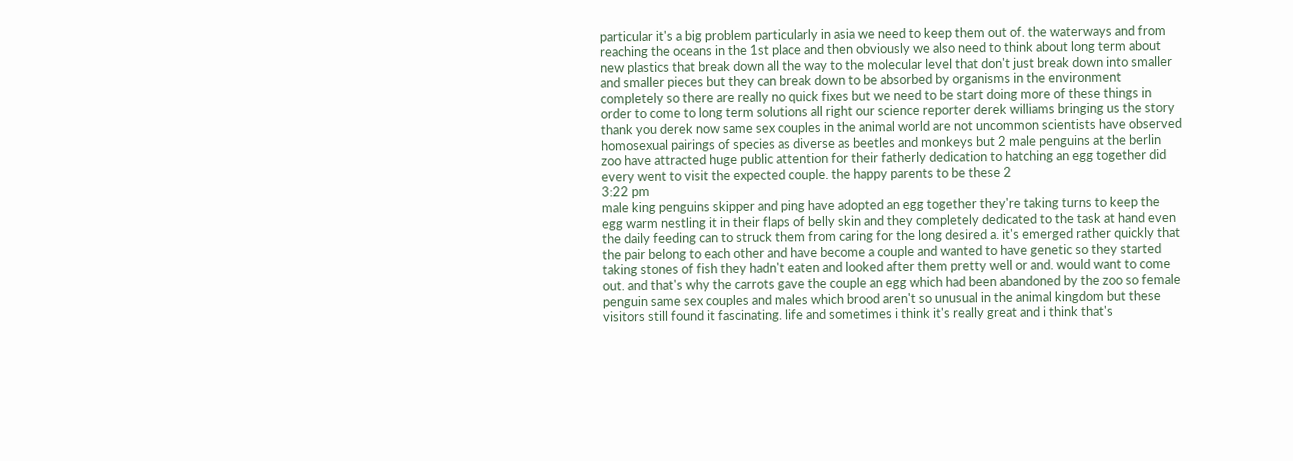particular it's a big problem particularly in asia we need to keep them out of. the waterways and from reaching the oceans in the 1st place and then obviously we also need to think about long term about new plastics that break down all the way to the molecular level that don't just break down into smaller and smaller pieces but they can break down to be absorbed by organisms in the environment completely so there are really no quick fixes but we need to be start doing more of these things in order to come to long term solutions all right our science reporter derek williams bringing us the story thank you derek now same sex couples in the animal world are not uncommon scientists have observed homosexual pairings of species as diverse as beetles and monkeys but 2 male penguins at the berlin zoo have attracted huge public attention for their fatherly dedication to hatching an egg together did every went to visit the expected couple. the happy parents to be these 2
3:22 pm
male king penguins skipper and ping have adopted an egg together they're taking turns to keep the egg warm nestling it in their flaps of belly skin and they completely dedicated to the task at hand even the daily feeding can to struck them from caring for the long desired a. it's emerged rather quickly that the pair belong to each other and have become a couple and wanted to have genetic so they started taking stones of fish they hadn't eaten and looked after them pretty well or and. would want to come out. and that's why the carrots gave the couple an egg which had been abandoned by the zoo so female penguin same sex couples and males which brood aren't so unusual in the animal kingdom but these visitors still found it fascinating. life and sometimes i think it's really great and i think that's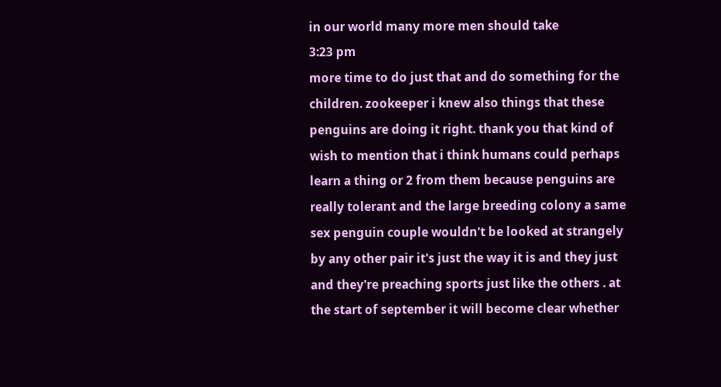in our world many more men should take
3:23 pm
more time to do just that and do something for the children. zookeeper i knew also things that these penguins are doing it right. thank you that kind of wish to mention that i think humans could perhaps learn a thing or 2 from them because penguins are really tolerant and the large breeding colony a same sex penguin couple wouldn't be looked at strangely by any other pair it's just the way it is and they just and they're preaching sports just like the others . at the start of september it will become clear whether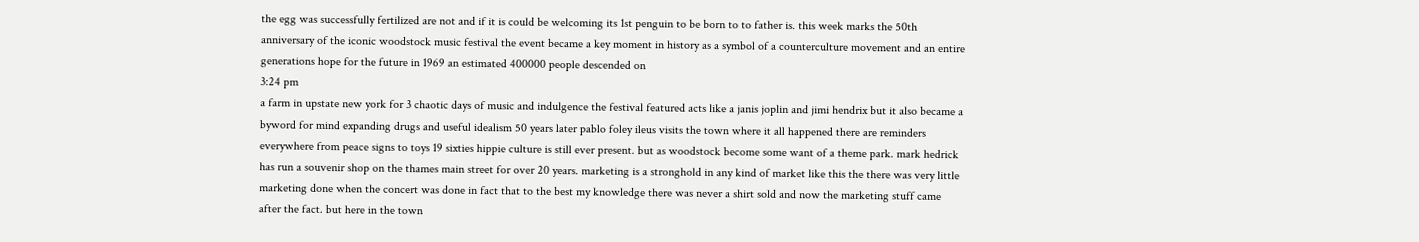the egg was successfully fertilized are not and if it is could be welcoming its 1st penguin to be born to to father is. this week marks the 50th anniversary of the iconic woodstock music festival the event became a key moment in history as a symbol of a counterculture movement and an entire generations hope for the future in 1969 an estimated 400000 people descended on
3:24 pm
a farm in upstate new york for 3 chaotic days of music and indulgence the festival featured acts like a janis joplin and jimi hendrix but it also became a byword for mind expanding drugs and useful idealism 50 years later pablo foley ileus visits the town where it all happened there are reminders everywhere from peace signs to toys 19 sixties hippie culture is still ever present. but as woodstock become some want of a theme park. mark hedrick has run a souvenir shop on the thames main street for over 20 years. marketing is a stronghold in any kind of market like this the there was very little marketing done when the concert was done in fact that to the best my knowledge there was never a shirt sold and now the marketing stuff came after the fact. but here in the town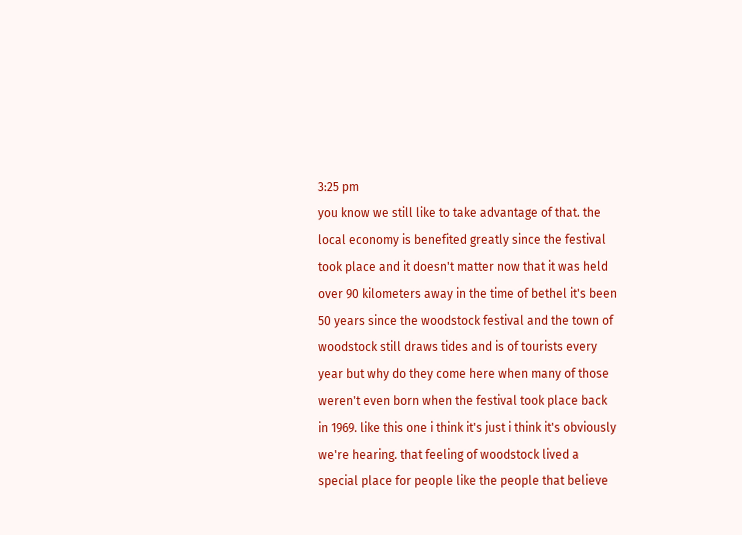3:25 pm
you know we still like to take advantage of that. the local economy is benefited greatly since the festival took place and it doesn't matter now that it was held over 90 kilometers away in the time of bethel it's been 50 years since the woodstock festival and the town of woodstock still draws tides and is of tourists every year but why do they come here when many of those weren't even born when the festival took place back in 1969. like this one i think it's just i think it's obviously we're hearing. that feeling of woodstock lived a special place for people like the people that believe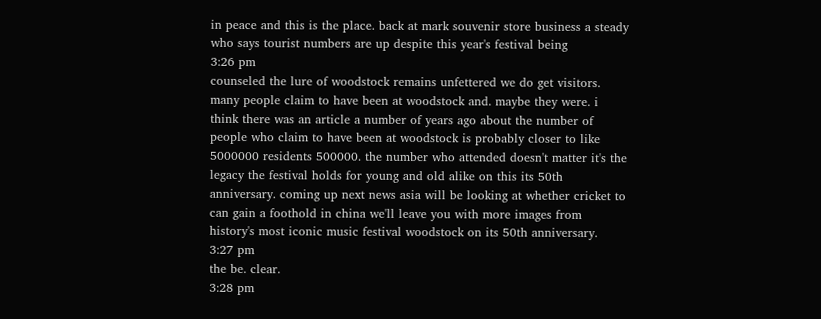in peace and this is the place. back at mark souvenir store business a steady who says tourist numbers are up despite this year's festival being
3:26 pm
counseled the lure of woodstock remains unfettered we do get visitors. many people claim to have been at woodstock and. maybe they were. i think there was an article a number of years ago about the number of people who claim to have been at woodstock is probably closer to like 5000000 residents 500000. the number who attended doesn't matter it's the legacy the festival holds for young and old alike on this its 50th anniversary. coming up next news asia will be looking at whether cricket to can gain a foothold in china we'll leave you with more images from history's most iconic music festival woodstock on its 50th anniversary.
3:27 pm
the be. clear.
3:28 pm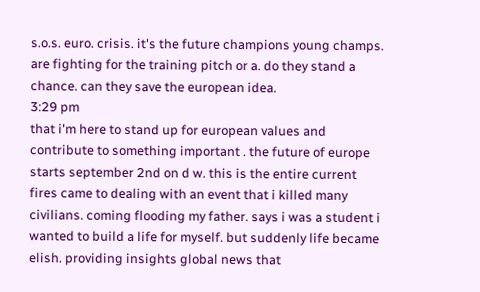s.o.s. euro. crisis. it's the future champions young champs. are fighting for the training pitch or a. do they stand a chance. can they save the european idea.
3:29 pm
that i'm here to stand up for european values and contribute to something important . the future of europe starts september 2nd on d w. this is the entire current fires came to dealing with an event that i killed many civilians. coming flooding my father. says i was a student i wanted to build a life for myself. but suddenly life became elish. providing insights global news that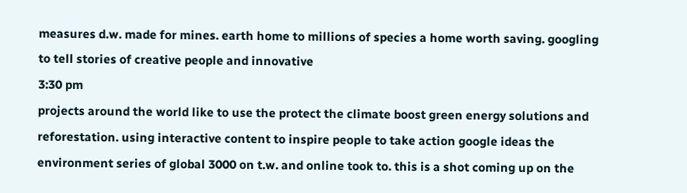measures d.w. made for mines. earth home to millions of species a home worth saving. googling to tell stories of creative people and innovative
3:30 pm
projects around the world like to use the protect the climate boost green energy solutions and reforestation. using interactive content to inspire people to take action google ideas the environment series of global 3000 on t.w. and online took to. this is a shot coming up on the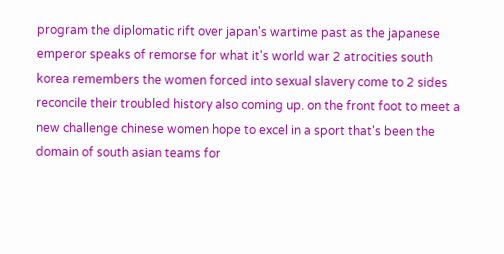program the diplomatic rift over japan's wartime past as the japanese emperor speaks of remorse for what it's world war 2 atrocities south korea remembers the women forced into sexual slavery come to 2 sides reconcile their troubled history also coming up. on the front foot to meet a new challenge chinese women hope to excel in a sport that's been the domain of south asian teams for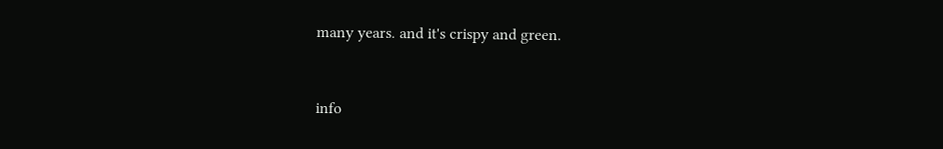many years. and it's crispy and green.


info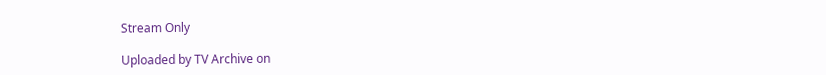Stream Only

Uploaded by TV Archive on